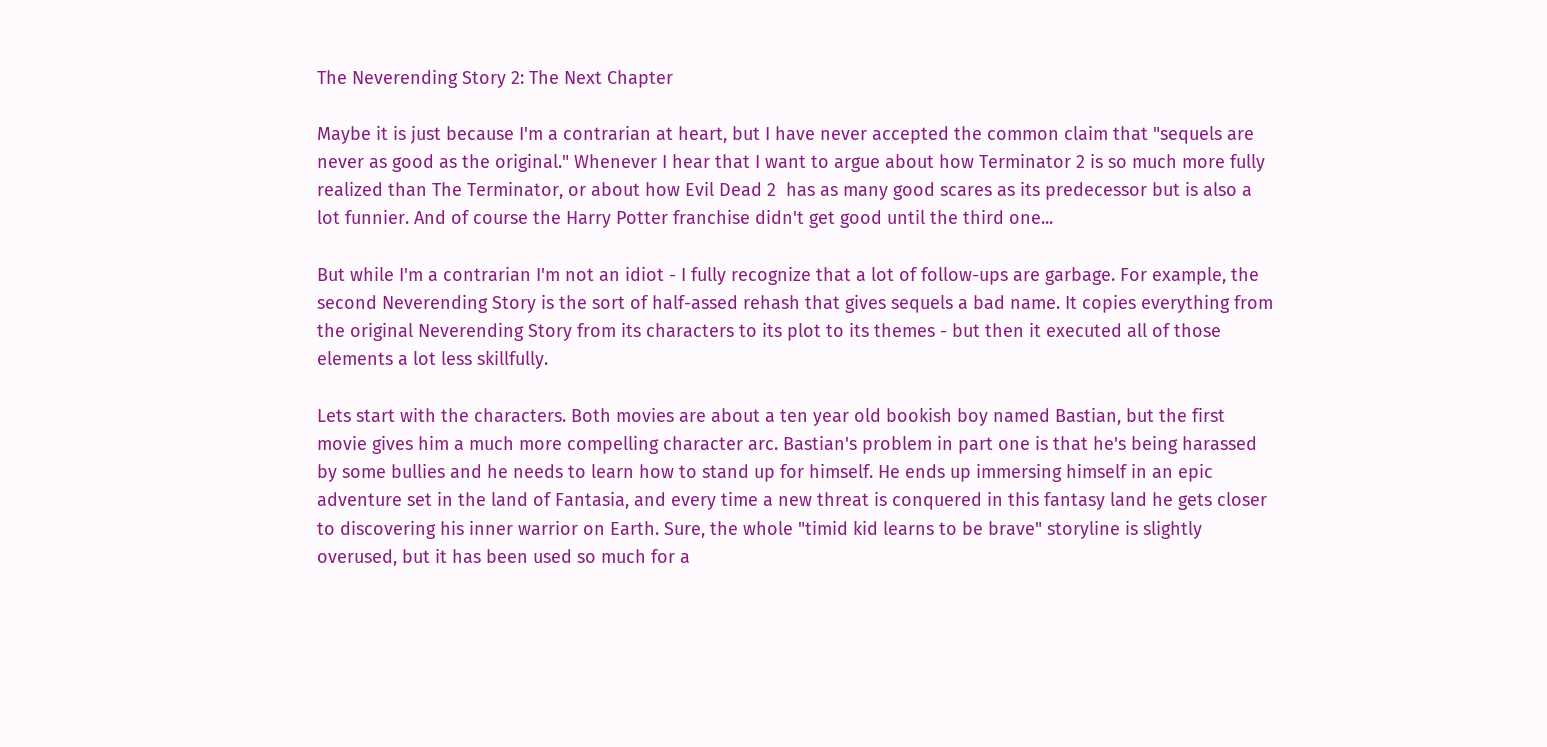The Neverending Story 2: The Next Chapter

Maybe it is just because I'm a contrarian at heart, but I have never accepted the common claim that "sequels are never as good as the original." Whenever I hear that I want to argue about how Terminator 2 is so much more fully realized than The Terminator, or about how Evil Dead 2  has as many good scares as its predecessor but is also a lot funnier. And of course the Harry Potter franchise didn't get good until the third one...

But while I'm a contrarian I'm not an idiot - I fully recognize that a lot of follow-ups are garbage. For example, the second Neverending Story is the sort of half-assed rehash that gives sequels a bad name. It copies everything from the original Neverending Story from its characters to its plot to its themes - but then it executed all of those elements a lot less skillfully.

Lets start with the characters. Both movies are about a ten year old bookish boy named Bastian, but the first movie gives him a much more compelling character arc. Bastian's problem in part one is that he's being harassed by some bullies and he needs to learn how to stand up for himself. He ends up immersing himself in an epic adventure set in the land of Fantasia, and every time a new threat is conquered in this fantasy land he gets closer to discovering his inner warrior on Earth. Sure, the whole "timid kid learns to be brave" storyline is slightly overused, but it has been used so much for a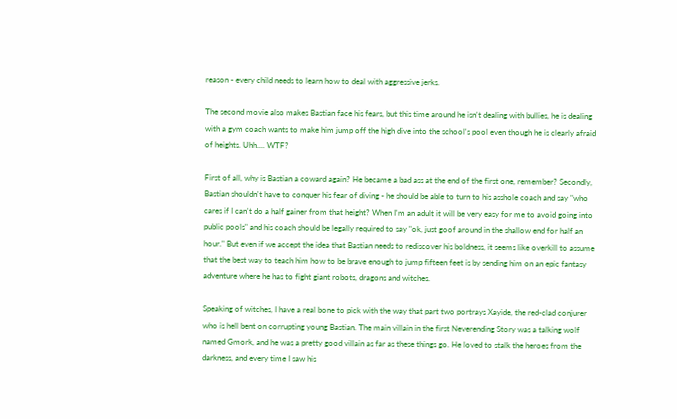reason - every child needs to learn how to deal with aggressive jerks.

The second movie also makes Bastian face his fears, but this time around he isn't dealing with bullies, he is dealing with a gym coach wants to make him jump off the high dive into the school's pool even though he is clearly afraid of heights. Uhh.... WTF?

First of all, why is Bastian a coward again? He became a bad ass at the end of the first one, remember? Secondly, Bastian shouldn't have to conquer his fear of diving - he should be able to turn to his asshole coach and say "who cares if I can't do a half gainer from that height? When I'm an adult it will be very easy for me to avoid going into public pools" and his coach should be legally required to say "ok, just goof around in the shallow end for half an hour." But even if we accept the idea that Bastian needs to rediscover his boldness, it seems like overkill to assume that the best way to teach him how to be brave enough to jump fifteen feet is by sending him on an epic fantasy adventure where he has to fight giant robots, dragons and witches.

Speaking of witches, I have a real bone to pick with the way that part two portrays Xayide, the red-clad conjurer who is hell bent on corrupting young Bastian. The main villain in the first Neverending Story was a talking wolf named Gmork, and he was a pretty good villain as far as these things go. He loved to stalk the heroes from the darkness, and every time I saw his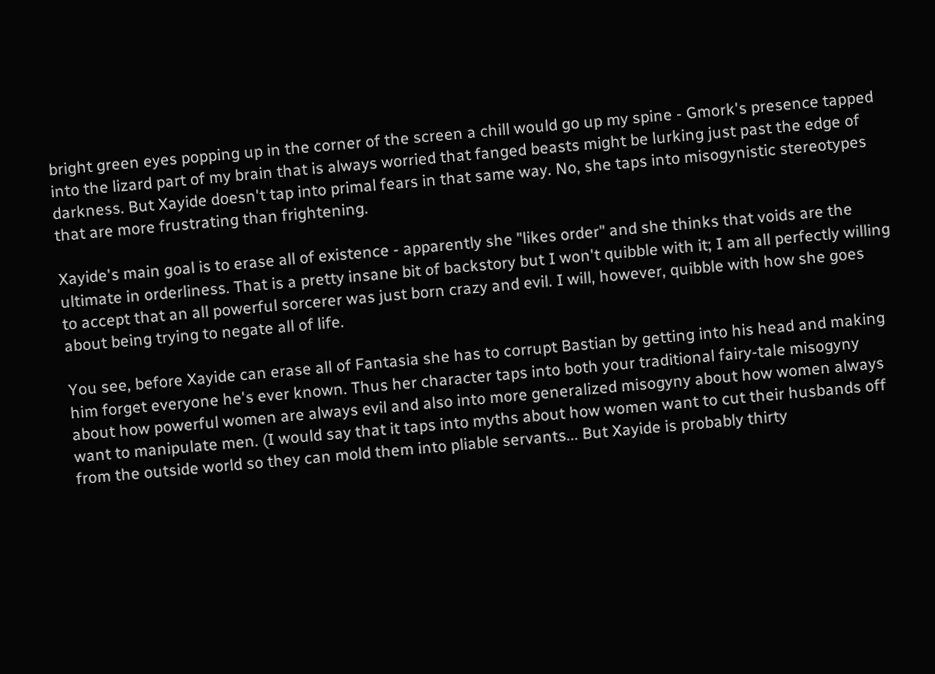bright green eyes popping up in the corner of the screen a chill would go up my spine - Gmork's presence tapped into the lizard part of my brain that is always worried that fanged beasts might be lurking just past the edge of darkness. But Xayide doesn't tap into primal fears in that same way. No, she taps into misogynistic stereotypes that are more frustrating than frightening.

Xayide's main goal is to erase all of existence - apparently she "likes order" and she thinks that voids are the ultimate in orderliness. That is a pretty insane bit of backstory but I won't quibble with it; I am all perfectly willing to accept that an all powerful sorcerer was just born crazy and evil. I will, however, quibble with how she goes about being trying to negate all of life.

You see, before Xayide can erase all of Fantasia she has to corrupt Bastian by getting into his head and making him forget everyone he's ever known. Thus her character taps into both your traditional fairy-tale misogyny about how powerful women are always evil and also into more generalized misogyny about how women always want to manipulate men. (I would say that it taps into myths about how women want to cut their husbands off from the outside world so they can mold them into pliable servants... But Xayide is probably thirty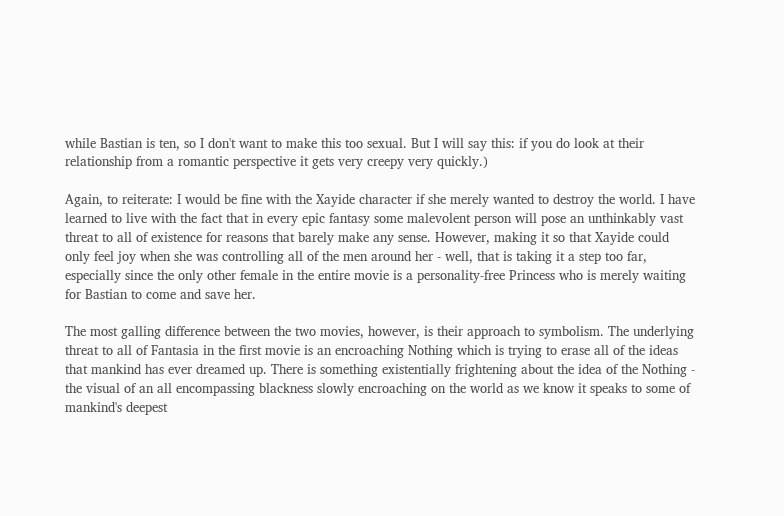while Bastian is ten, so I don't want to make this too sexual. But I will say this: if you do look at their relationship from a romantic perspective it gets very creepy very quickly.)

Again, to reiterate: I would be fine with the Xayide character if she merely wanted to destroy the world. I have learned to live with the fact that in every epic fantasy some malevolent person will pose an unthinkably vast threat to all of existence for reasons that barely make any sense. However, making it so that Xayide could only feel joy when she was controlling all of the men around her - well, that is taking it a step too far, especially since the only other female in the entire movie is a personality-free Princess who is merely waiting for Bastian to come and save her.

The most galling difference between the two movies, however, is their approach to symbolism. The underlying threat to all of Fantasia in the first movie is an encroaching Nothing which is trying to erase all of the ideas that mankind has ever dreamed up. There is something existentially frightening about the idea of the Nothing - the visual of an all encompassing blackness slowly encroaching on the world as we know it speaks to some of mankind's deepest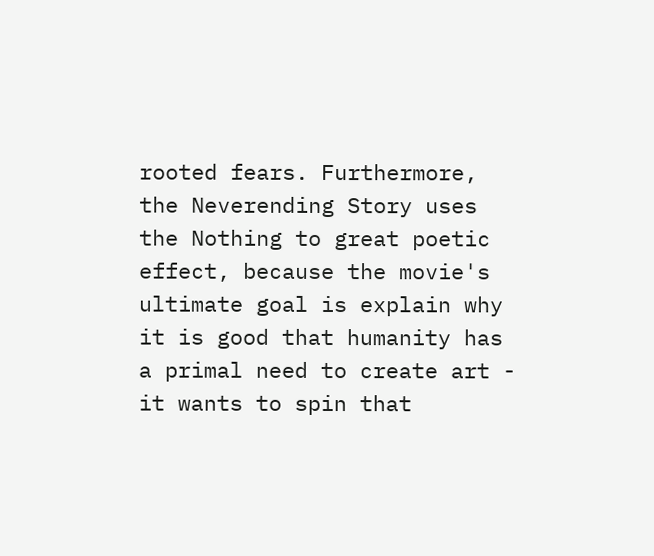rooted fears. Furthermore, the Neverending Story uses the Nothing to great poetic effect, because the movie's ultimate goal is explain why it is good that humanity has a primal need to create art - it wants to spin that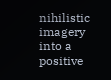nihilistic imagery into a positive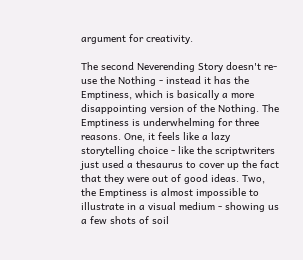argument for creativity.

The second Neverending Story doesn't re-use the Nothing - instead it has the Emptiness, which is basically a more disappointing version of the Nothing. The Emptiness is underwhelming for three reasons. One, it feels like a lazy storytelling choice - like the scriptwriters just used a thesaurus to cover up the fact that they were out of good ideas. Two, the Emptiness is almost impossible to illustrate in a visual medium - showing us a few shots of soil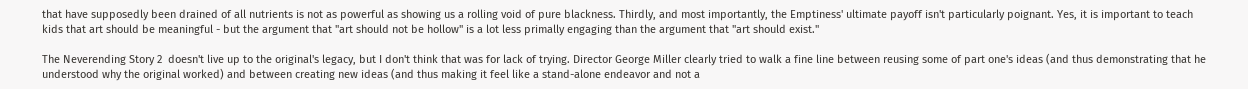that have supposedly been drained of all nutrients is not as powerful as showing us a rolling void of pure blackness. Thirdly, and most importantly, the Emptiness' ultimate payoff isn't particularly poignant. Yes, it is important to teach kids that art should be meaningful - but the argument that "art should not be hollow" is a lot less primally engaging than the argument that "art should exist."

The Neverending Story 2  doesn't live up to the original's legacy, but I don't think that was for lack of trying. Director George Miller clearly tried to walk a fine line between reusing some of part one's ideas (and thus demonstrating that he understood why the original worked) and between creating new ideas (and thus making it feel like a stand-alone endeavor and not a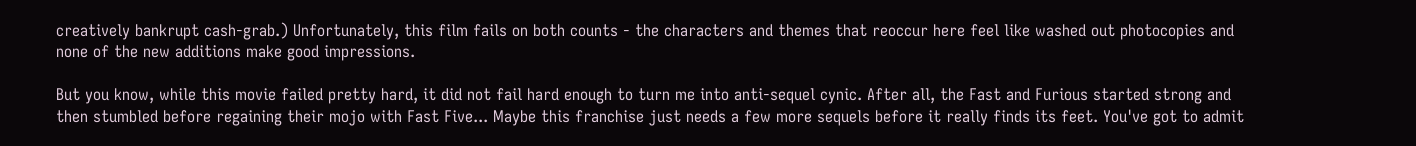creatively bankrupt cash-grab.) Unfortunately, this film fails on both counts - the characters and themes that reoccur here feel like washed out photocopies and none of the new additions make good impressions.

But you know, while this movie failed pretty hard, it did not fail hard enough to turn me into anti-sequel cynic. After all, the Fast and Furious started strong and then stumbled before regaining their mojo with Fast Five... Maybe this franchise just needs a few more sequels before it really finds its feet. You've got to admit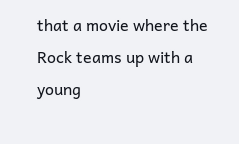that a movie where the Rock teams up with a young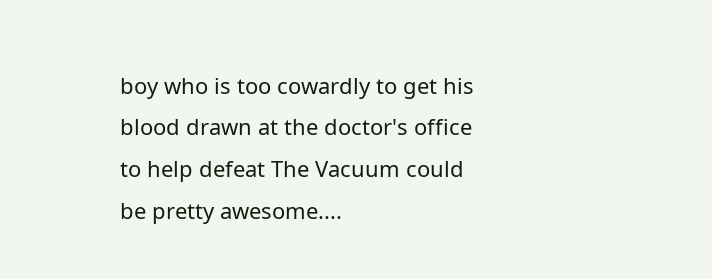boy who is too cowardly to get his blood drawn at the doctor's office to help defeat The Vacuum could be pretty awesome....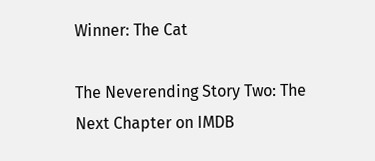Winner: The Cat

The Neverending Story Two: The Next Chapter on IMDB